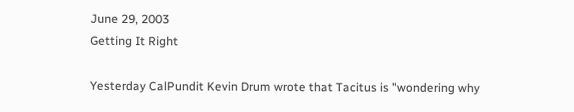June 29, 2003
Getting It Right

Yesterday CalPundit Kevin Drum wrote that Tacitus is "wondering why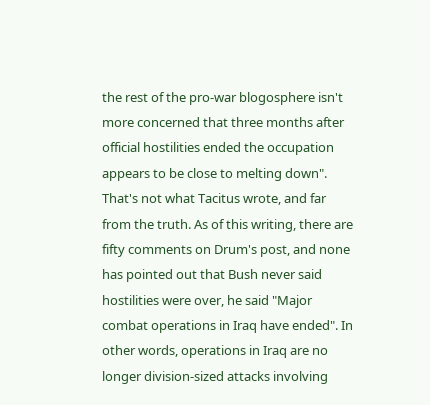the rest of the pro-war blogosphere isn't more concerned that three months after official hostilities ended the occupation appears to be close to melting down". That's not what Tacitus wrote, and far from the truth. As of this writing, there are fifty comments on Drum's post, and none has pointed out that Bush never said hostilities were over, he said "Major combat operations in Iraq have ended". In other words, operations in Iraq are no longer division-sized attacks involving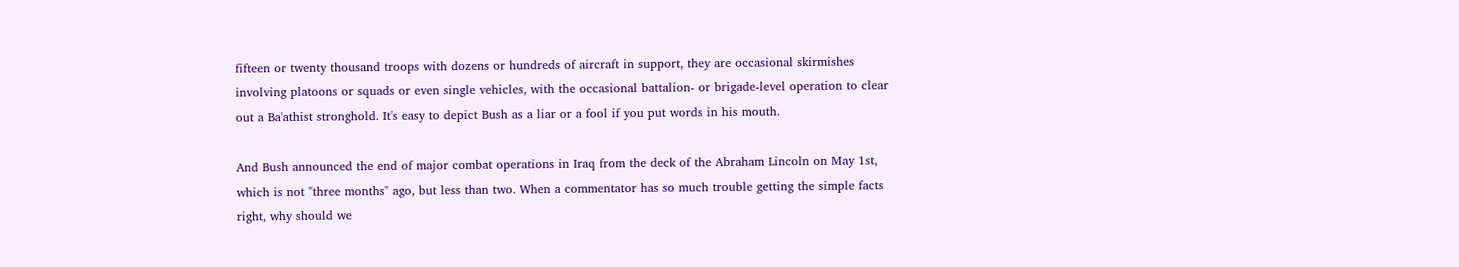fifteen or twenty thousand troops with dozens or hundreds of aircraft in support, they are occasional skirmishes involving platoons or squads or even single vehicles, with the occasional battalion- or brigade-level operation to clear out a Ba'athist stronghold. It's easy to depict Bush as a liar or a fool if you put words in his mouth.

And Bush announced the end of major combat operations in Iraq from the deck of the Abraham Lincoln on May 1st, which is not "three months" ago, but less than two. When a commentator has so much trouble getting the simple facts right, why should we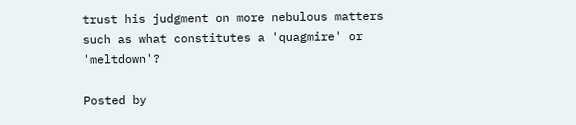trust his judgment on more nebulous matters such as what constitutes a 'quagmire' or 'meltdown'?

Posted by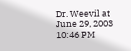Dr. Weevil at June 29, 2003 10:46 PM